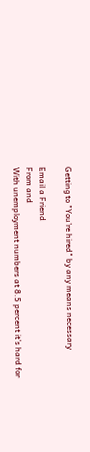Getting to "You're hired" by any means necessary

Email a Friend
From and
With unemployment numbers at 8.5 percent it’s hard for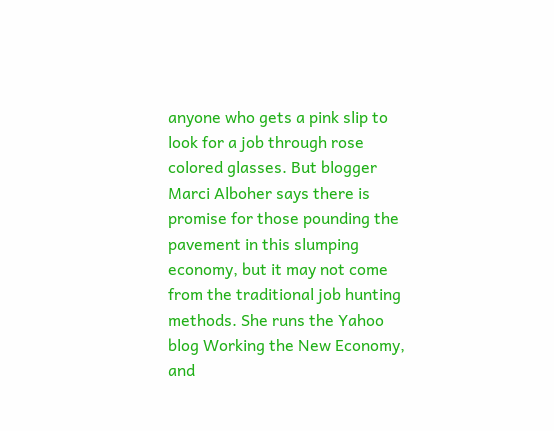anyone who gets a pink slip to look for a job through rose colored glasses. But blogger Marci Alboher says there is promise for those pounding the pavement in this slumping economy, but it may not come from the traditional job hunting methods. She runs the Yahoo blog Working the New Economy, and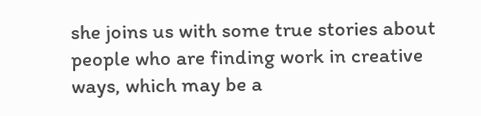she joins us with some true stories about people who are finding work in creative ways, which may be a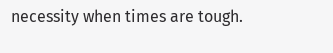necessity when times are tough.